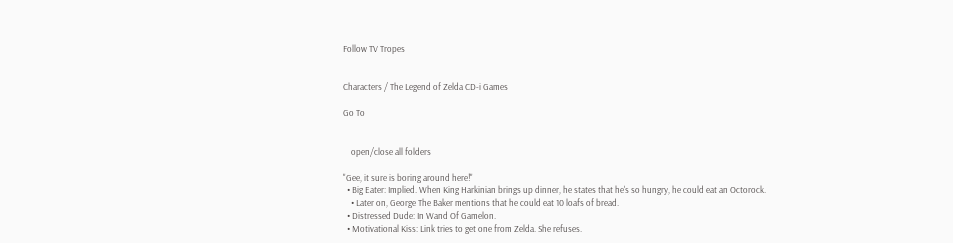Follow TV Tropes


Characters / The Legend of Zelda CD-i Games

Go To


    open/close all folders

"Gee, it sure is boring around here!"
  • Big Eater: Implied. When King Harkinian brings up dinner, he states that he's so hungry, he could eat an Octorock.
    • Later on, George The Baker mentions that he could eat 10 loafs of bread.
  • Distressed Dude: In Wand Of Gamelon.
  • Motivational Kiss: Link tries to get one from Zelda. She refuses.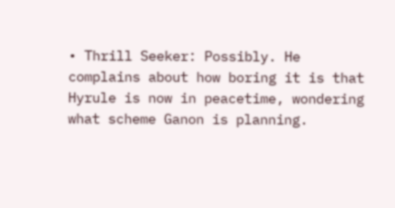• Thrill Seeker: Possibly. He complains about how boring it is that Hyrule is now in peacetime, wondering what scheme Ganon is planning.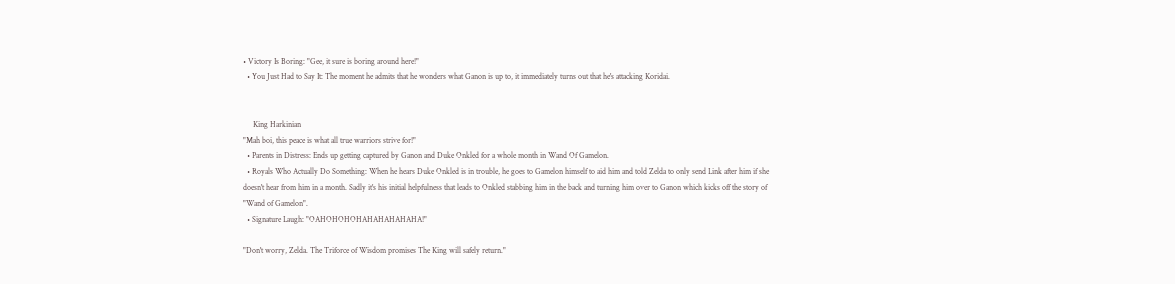• Victory Is Boring: "Gee, it sure is boring around here!"
  • You Just Had to Say It: The moment he admits that he wonders what Ganon is up to, it immediately turns out that he's attacking Koridai.


     King Harkinian
"Mah boi, this peace is what all true warriors strive for!"
  • Parents in Distress: Ends up getting captured by Ganon and Duke Onkled for a whole month in Wand Of Gamelon.
  • Royals Who Actually Do Something: When he hears Duke Onkled is in trouble, he goes to Gamelon himself to aid him and told Zelda to only send Link after him if she doesn't hear from him in a month. Sadly it's his initial helpfulness that leads to Onkled stabbing him in the back and turning him over to Ganon which kicks off the story of "Wand of Gamelon".
  • Signature Laugh: "OAHOHOHOHAHAHAHAHAHA!"

"Don't worry, Zelda. The Triforce of Wisdom promises The King will safely return."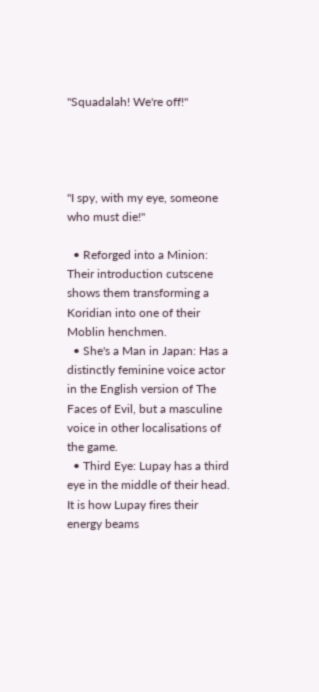"Squadalah! We're off!"




"I spy, with my eye, someone who must die!"

  • Reforged into a Minion: Their introduction cutscene shows them transforming a Koridian into one of their Moblin henchmen.
  • She's a Man in Japan: Has a distinctly feminine voice actor in the English version of The Faces of Evil, but a masculine voice in other localisations of the game.
  • Third Eye: Lupay has a third eye in the middle of their head. It is how Lupay fires their energy beams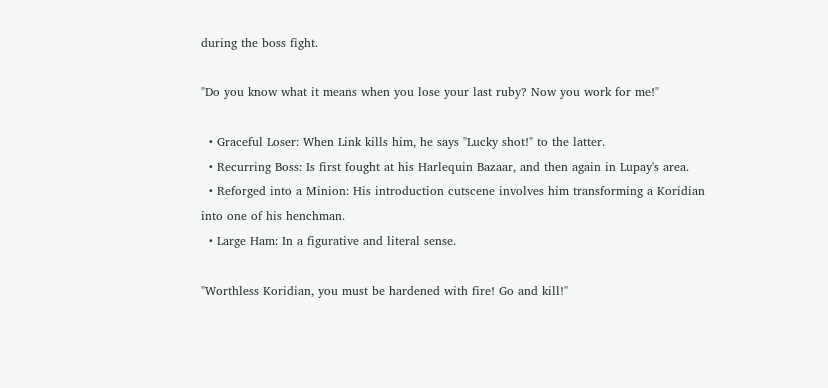during the boss fight.

"Do you know what it means when you lose your last ruby? Now you work for me!"

  • Graceful Loser: When Link kills him, he says "Lucky shot!" to the latter.
  • Recurring Boss: Is first fought at his Harlequin Bazaar, and then again in Lupay's area.
  • Reforged into a Minion: His introduction cutscene involves him transforming a Koridian into one of his henchman.
  • Large Ham: In a figurative and literal sense.

"Worthless Koridian, you must be hardened with fire! Go and kill!"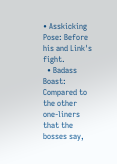• Asskicking Pose: Before his and Link's fight.
  • Badass Boast: Compared to the other one-liners that the bosses say,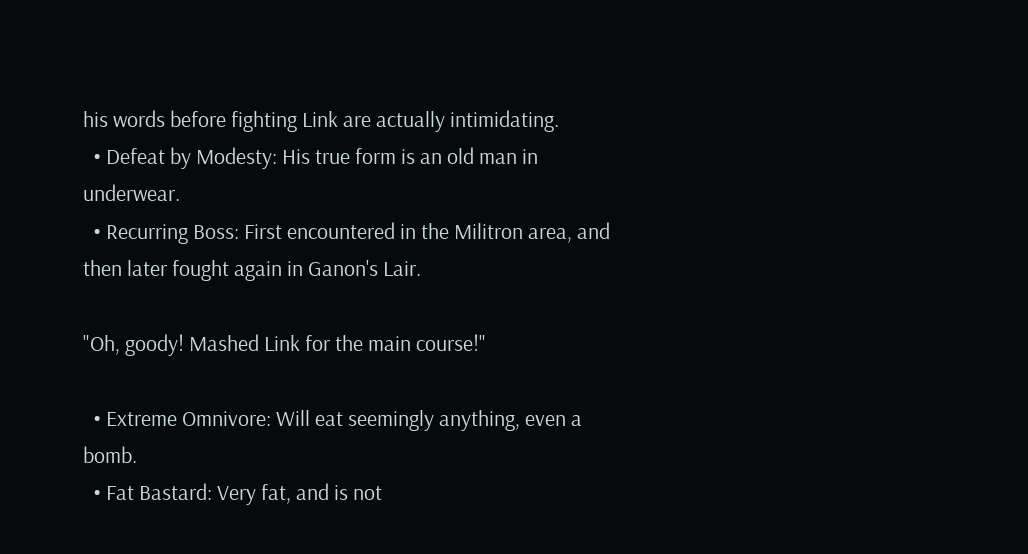his words before fighting Link are actually intimidating.
  • Defeat by Modesty: His true form is an old man in underwear.
  • Recurring Boss: First encountered in the Militron area, and then later fought again in Ganon's Lair.

"Oh, goody! Mashed Link for the main course!"

  • Extreme Omnivore: Will eat seemingly anything, even a bomb.
  • Fat Bastard: Very fat, and is not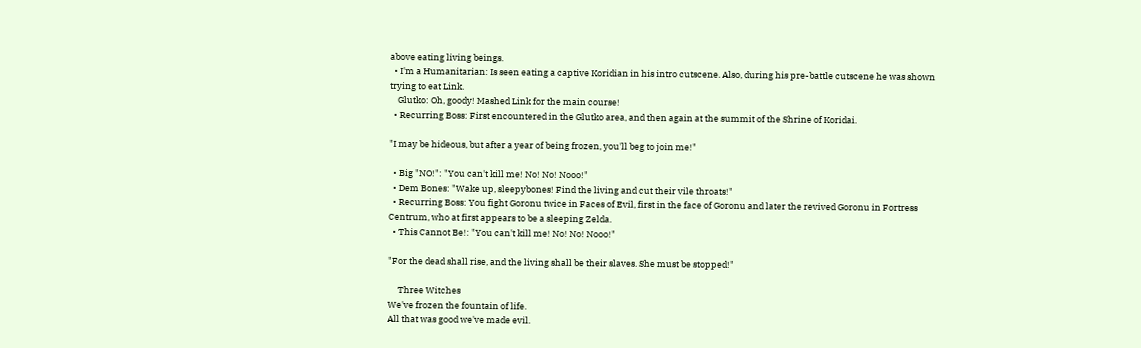above eating living beings.
  • I'm a Humanitarian: Is seen eating a captive Koridian in his intro cutscene. Also, during his pre-battle cutscene he was shown trying to eat Link.
    Glutko: Oh, goody! Mashed Link for the main course!
  • Recurring Boss: First encountered in the Glutko area, and then again at the summit of the Shrine of Koridai.

"I may be hideous, but after a year of being frozen, you'll beg to join me!"

  • Big "NO!": "You can't kill me! No! No! Nooo!"
  • Dem Bones: "Wake up, sleepybones! Find the living and cut their vile throats!"
  • Recurring Boss: You fight Goronu twice in Faces of Evil, first in the face of Goronu and later the revived Goronu in Fortress Centrum, who at first appears to be a sleeping Zelda.
  • This Cannot Be!: "You can't kill me! No! No! Nooo!"

"For the dead shall rise, and the living shall be their slaves. She must be stopped!"

     Three Witches
We've frozen the fountain of life.
All that was good we've made evil.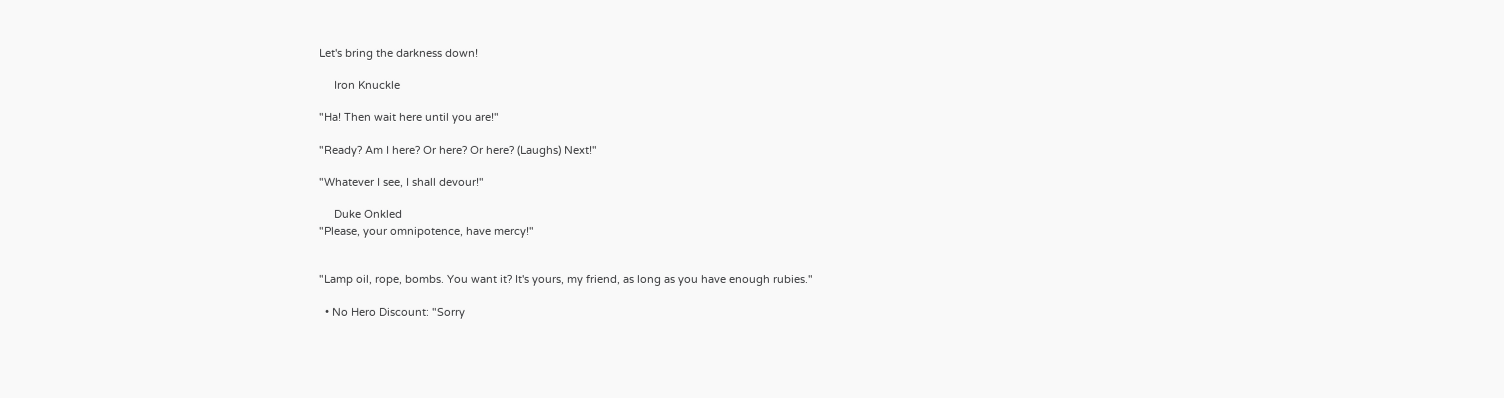Let's bring the darkness down!

     Iron Knuckle

"Ha! Then wait here until you are!"

"Ready? Am I here? Or here? Or here? (Laughs) Next!"

"Whatever I see, I shall devour!"

     Duke Onkled
"Please, your omnipotence, have mercy!"


"Lamp oil, rope, bombs. You want it? It's yours, my friend, as long as you have enough rubies."

  • No Hero Discount: "Sorry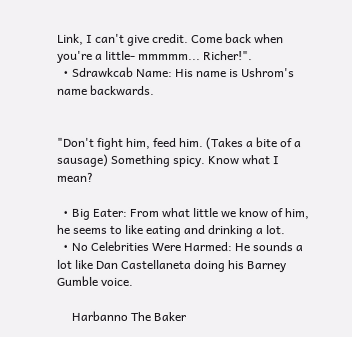Link, I can't give credit. Come back when you're a little- mmmmm... Richer!".
  • Sdrawkcab Name: His name is Ushrom's name backwards.


"Don't fight him, feed him. (Takes a bite of a sausage) Something spicy. Know what I mean?

  • Big Eater: From what little we know of him, he seems to like eating and drinking a lot.
  • No Celebrities Were Harmed: He sounds a lot like Dan Castellaneta doing his Barney Gumble voice.

     Harbanno The Baker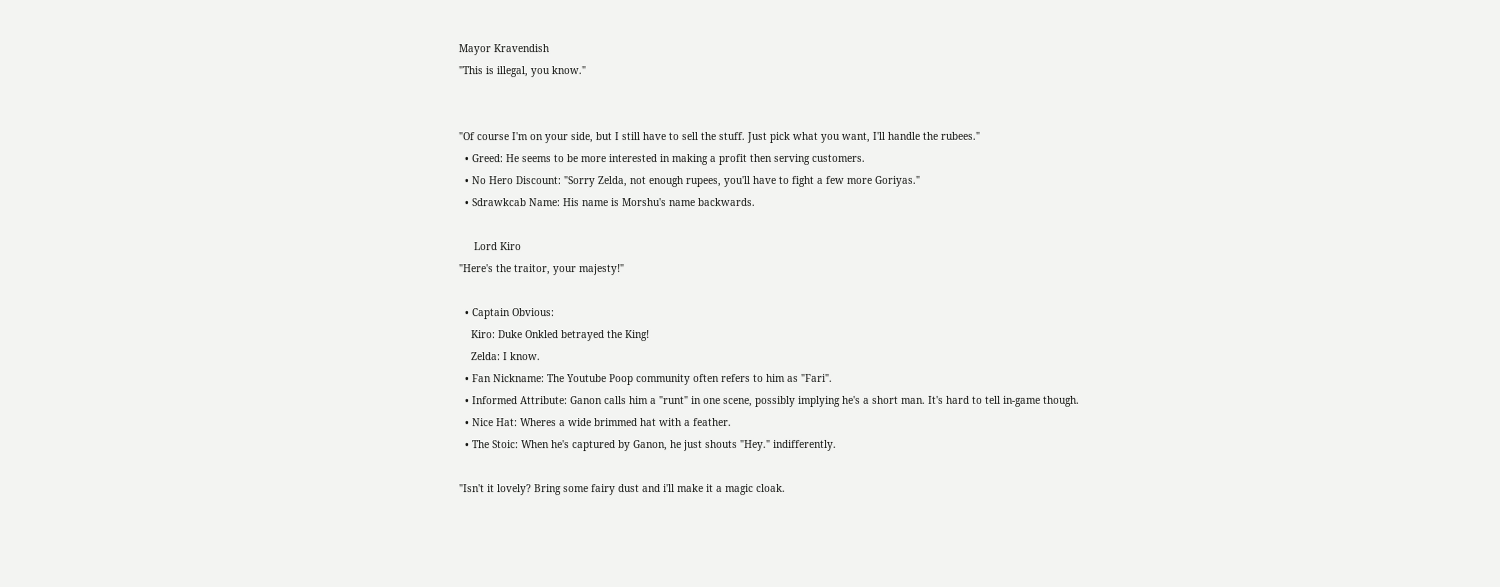Mayor Kravendish
"This is illegal, you know."


"Of course I'm on your side, but I still have to sell the stuff. Just pick what you want, I'll handle the rubees."
  • Greed: He seems to be more interested in making a profit then serving customers.
  • No Hero Discount: "Sorry Zelda, not enough rupees, you'll have to fight a few more Goriyas."
  • Sdrawkcab Name: His name is Morshu's name backwards.

     Lord Kiro
"Here's the traitor, your majesty!"

  • Captain Obvious:
    Kiro: Duke Onkled betrayed the King!
    Zelda: I know.
  • Fan Nickname: The Youtube Poop community often refers to him as "Fari".
  • Informed Attribute: Ganon calls him a "runt" in one scene, possibly implying he's a short man. It's hard to tell in-game though.
  • Nice Hat: Wheres a wide brimmed hat with a feather.
  • The Stoic: When he's captured by Ganon, he just shouts "Hey." indifferently.

"Isn't it lovely? Bring some fairy dust and i'll make it a magic cloak.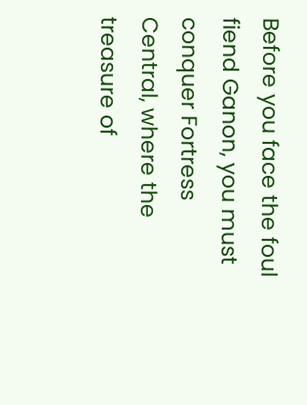Before you face the foul fiend Ganon, you must conquer Fortress Central, where the treasure of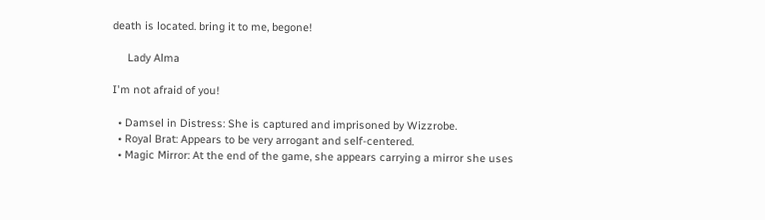death is located. bring it to me, begone!

     Lady Alma

I'm not afraid of you!

  • Damsel in Distress: She is captured and imprisoned by Wizzrobe.
  • Royal Brat: Appears to be very arrogant and self-centered.
  • Magic Mirror: At the end of the game, she appears carrying a mirror she uses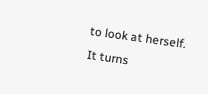to look at herself. It turns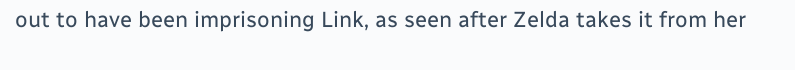out to have been imprisoning Link, as seen after Zelda takes it from her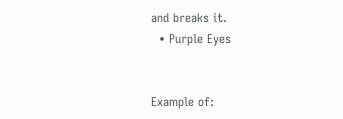and breaks it.
  • Purple Eyes


Example of: